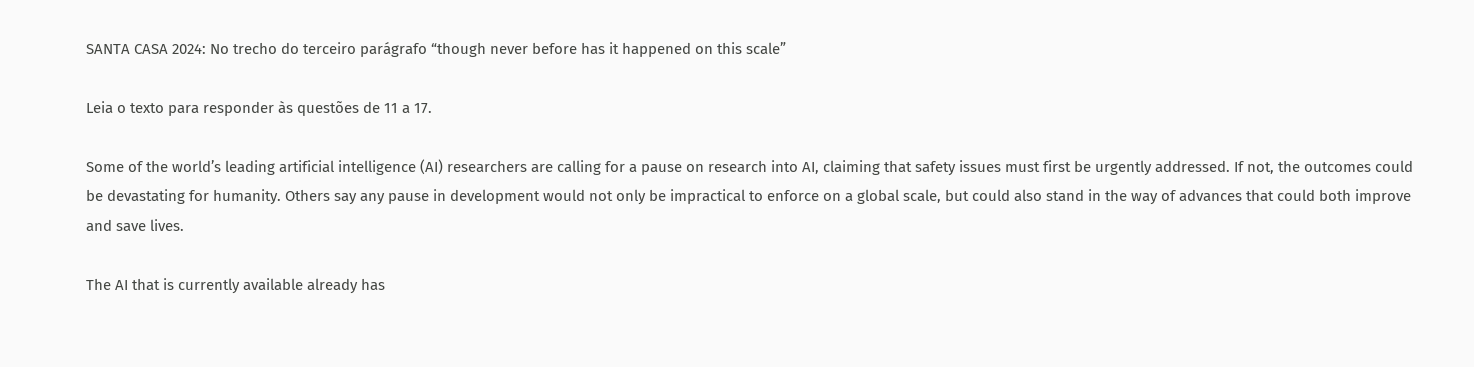SANTA CASA 2024: No trecho do terceiro parágrafo “though never before has it happened on this scale”

Leia o texto para responder às questões de 11 a 17.

Some of the world’s leading artificial intelligence (AI) researchers are calling for a pause on research into AI, claiming that safety issues must first be urgently addressed. If not, the outcomes could be devastating for humanity. Others say any pause in development would not only be impractical to enforce on a global scale, but could also stand in the way of advances that could both improve and save lives.

The AI that is currently available already has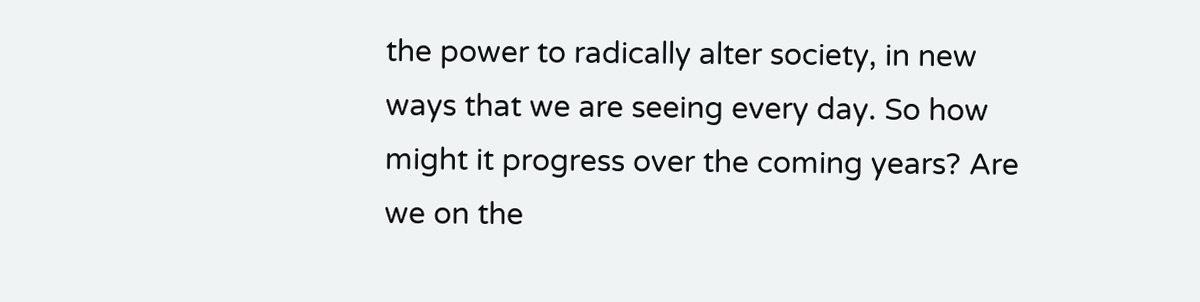the power to radically alter society, in new ways that we are seeing every day. So how might it progress over the coming years? Are we on the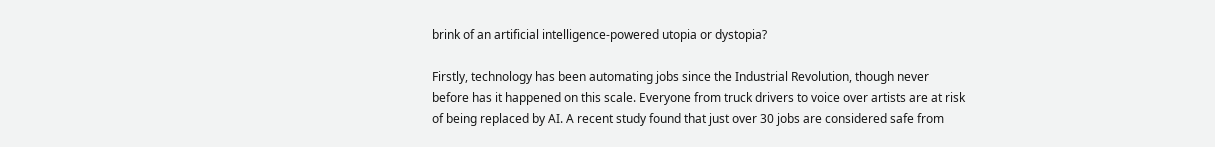brink of an artificial intelligence-powered utopia or dystopia?

Firstly, technology has been automating jobs since the Industrial Revolution, though never before has it happened on this scale. Everyone from truck drivers to voice over artists are at risk of being replaced by AI. A recent study found that just over 30 jobs are considered safe from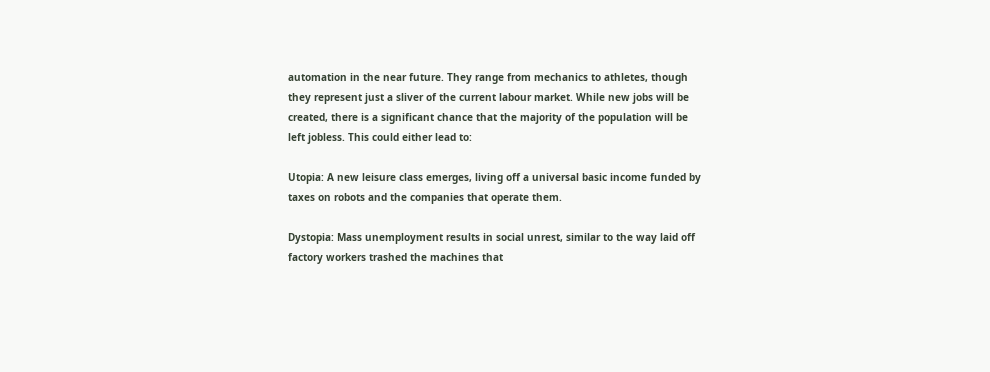automation in the near future. They range from mechanics to athletes, though they represent just a sliver of the current labour market. While new jobs will be created, there is a significant chance that the majority of the population will be left jobless. This could either lead to:

Utopia: A new leisure class emerges, living off a universal basic income funded by taxes on robots and the companies that operate them.

Dystopia: Mass unemployment results in social unrest, similar to the way laid off factory workers trashed the machines that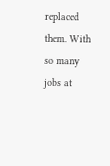replaced them. With so many jobs at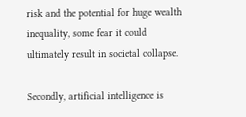risk and the potential for huge wealth inequality, some fear it could ultimately result in societal collapse.

Secondly, artificial intelligence is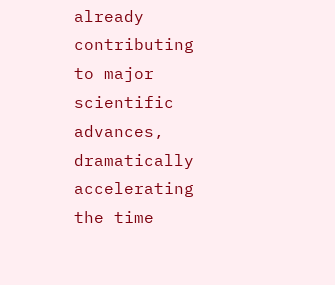already contributing to major scientific advances, dramatically accelerating the time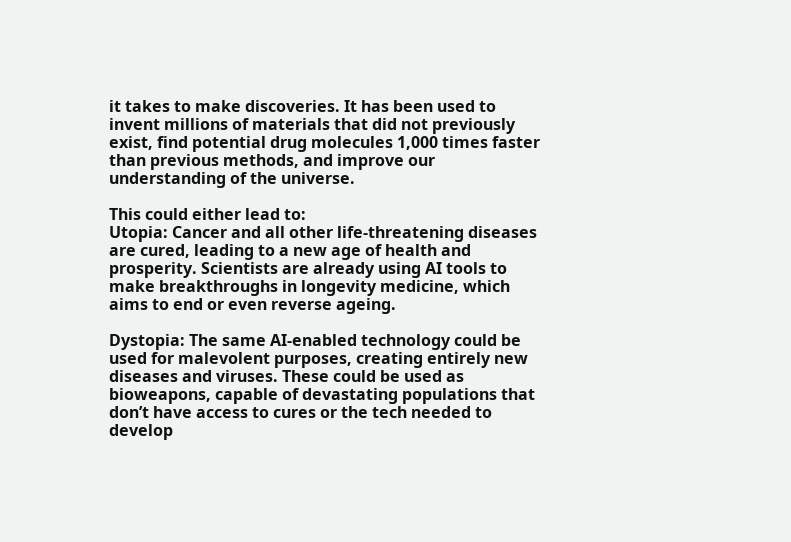it takes to make discoveries. It has been used to invent millions of materials that did not previously exist, find potential drug molecules 1,000 times faster than previous methods, and improve our understanding of the universe.

This could either lead to:
Utopia: Cancer and all other life-threatening diseases are cured, leading to a new age of health and prosperity. Scientists are already using AI tools to make breakthroughs in longevity medicine, which aims to end or even reverse ageing.

Dystopia: The same AI-enabled technology could be used for malevolent purposes, creating entirely new diseases and viruses. These could be used as bioweapons, capable of devastating populations that don’t have access to cures or the tech needed to develop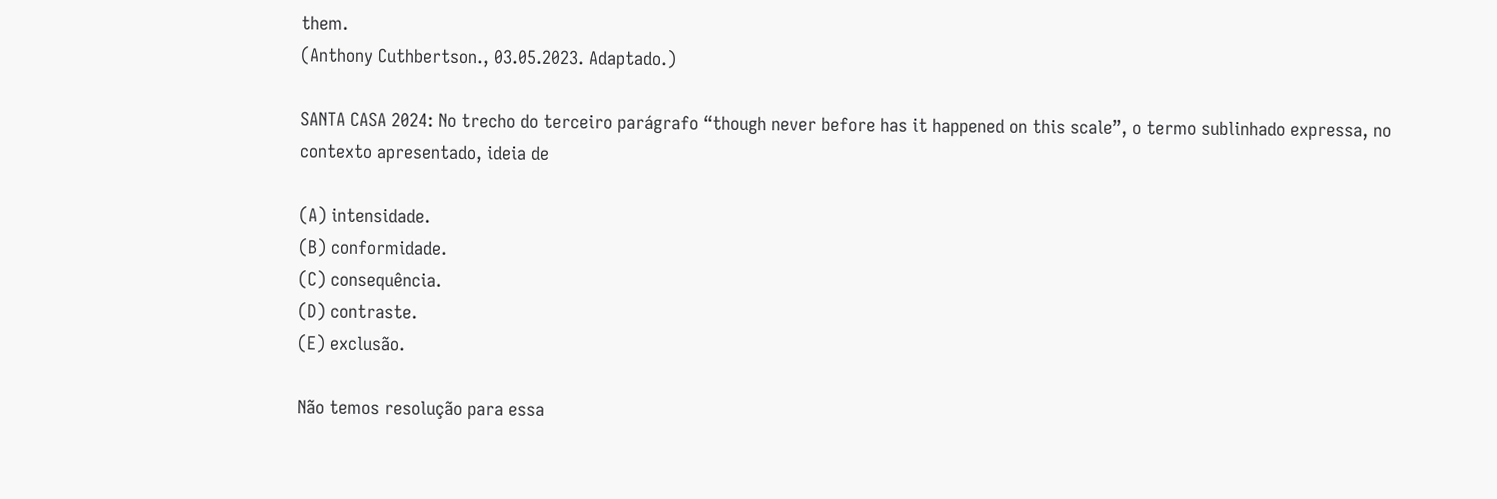them.
(Anthony Cuthbertson., 03.05.2023. Adaptado.)

SANTA CASA 2024: No trecho do terceiro parágrafo “though never before has it happened on this scale”, o termo sublinhado expressa, no contexto apresentado, ideia de

(A) intensidade.
(B) conformidade.
(C) consequência.
(D) contraste.
(E) exclusão.

Não temos resolução para essa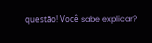questão! Você sabe explicar?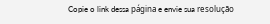Copie o link dessa página e envie sua resolução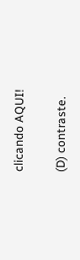clicando AQUI!

(D) contraste.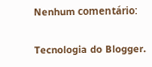Nenhum comentário:

Tecnologia do Blogger.